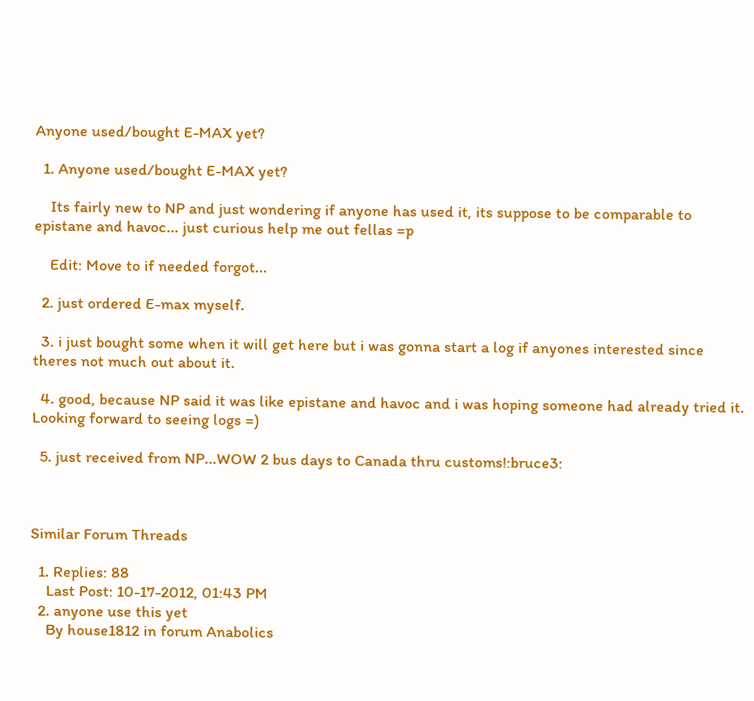Anyone used/bought E-MAX yet?

  1. Anyone used/bought E-MAX yet?

    Its fairly new to NP and just wondering if anyone has used it, its suppose to be comparable to epistane and havoc... just curious help me out fellas =p

    Edit: Move to if needed forgot...

  2. just ordered E-max myself.

  3. i just bought some when it will get here but i was gonna start a log if anyones interested since theres not much out about it.

  4. good, because NP said it was like epistane and havoc and i was hoping someone had already tried it. Looking forward to seeing logs =)

  5. just received from NP...WOW 2 bus days to Canada thru customs!:bruce3:



Similar Forum Threads

  1. Replies: 88
    Last Post: 10-17-2012, 01:43 PM
  2. anyone use this yet
    By house1812 in forum Anabolics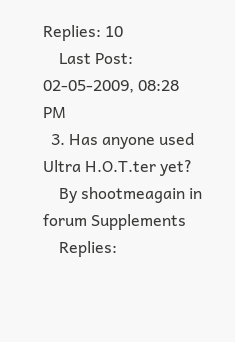Replies: 10
    Last Post: 02-05-2009, 08:28 PM
  3. Has anyone used Ultra H.O.T.ter yet?
    By shootmeagain in forum Supplements
    Replies: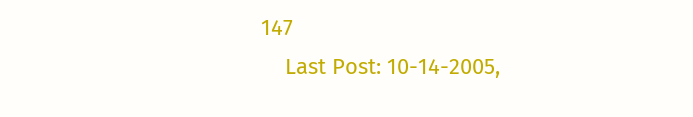147
    Last Post: 10-14-2005,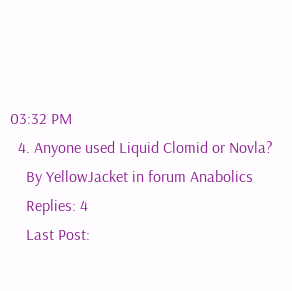03:32 PM
  4. Anyone used Liquid Clomid or Novla?
    By YellowJacket in forum Anabolics
    Replies: 4
    Last Post: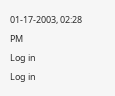01-17-2003, 02:28 PM
Log in
Log in